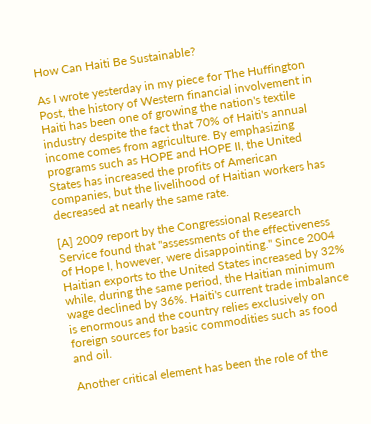How Can Haiti Be Sustainable?

As I wrote yesterday in my piece for The Huffington Post, the history of Western financial involvement in Haiti has been one of growing the nation's textile industry despite the fact that 70% of Haiti's annual income comes from agriculture. By emphasizing programs such as HOPE and HOPE II, the United States has increased the profits of American companies, but the livelihood of Haitian workers has decreased at nearly the same rate.

[A] 2009 report by the Congressional Research Service found that "assessments of the effectiveness of Hope I, however, were disappointing." Since 2004 Haitian exports to the United States increased by 32% while, during the same period, the Haitian minimum wage declined by 36%. Haiti's current trade imbalance is enormous and the country relies exclusively on foreign sources for basic commodities such as food and oil.

Another critical element has been the role of the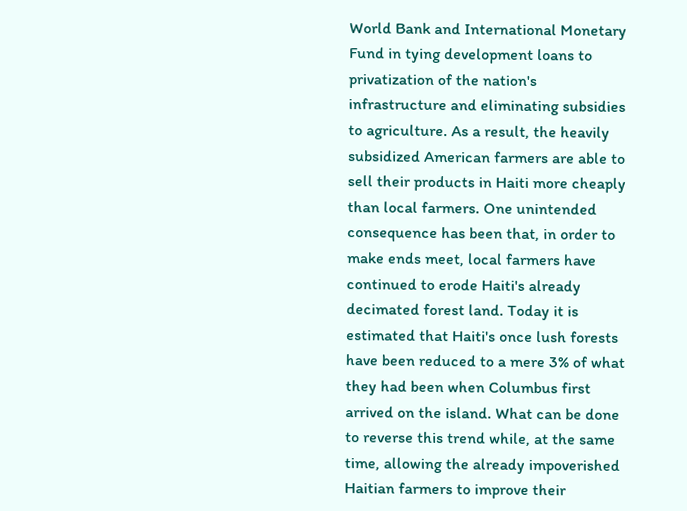World Bank and International Monetary Fund in tying development loans to privatization of the nation's infrastructure and eliminating subsidies to agriculture. As a result, the heavily subsidized American farmers are able to sell their products in Haiti more cheaply than local farmers. One unintended consequence has been that, in order to make ends meet, local farmers have continued to erode Haiti's already decimated forest land. Today it is estimated that Haiti's once lush forests have been reduced to a mere 3% of what they had been when Columbus first arrived on the island. What can be done to reverse this trend while, at the same time, allowing the already impoverished Haitian farmers to improve their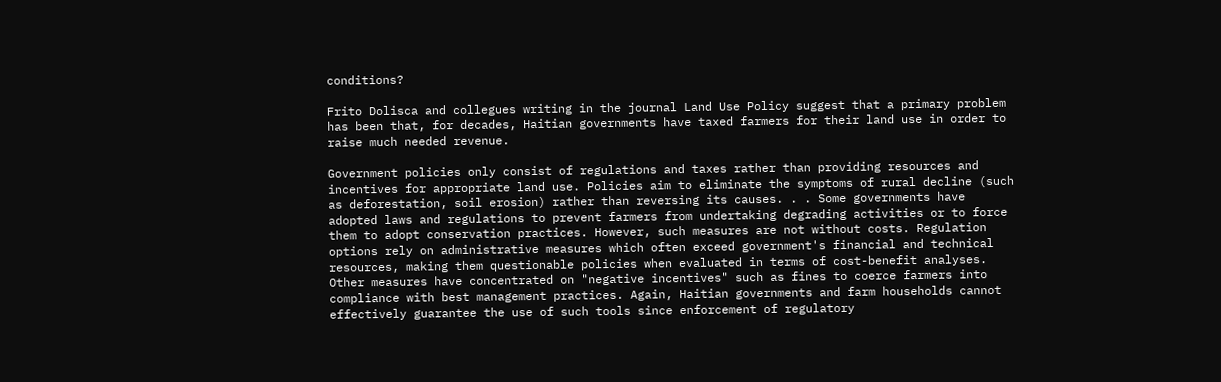conditions?

Frito Dolisca and collegues writing in the journal Land Use Policy suggest that a primary problem has been that, for decades, Haitian governments have taxed farmers for their land use in order to raise much needed revenue.

Government policies only consist of regulations and taxes rather than providing resources and incentives for appropriate land use. Policies aim to eliminate the symptoms of rural decline (such as deforestation, soil erosion) rather than reversing its causes. . . Some governments have adopted laws and regulations to prevent farmers from undertaking degrading activities or to force them to adopt conservation practices. However, such measures are not without costs. Regulation options rely on administrative measures which often exceed government's financial and technical resources, making them questionable policies when evaluated in terms of cost-benefit analyses. Other measures have concentrated on "negative incentives" such as fines to coerce farmers into compliance with best management practices. Again, Haitian governments and farm households cannot effectively guarantee the use of such tools since enforcement of regulatory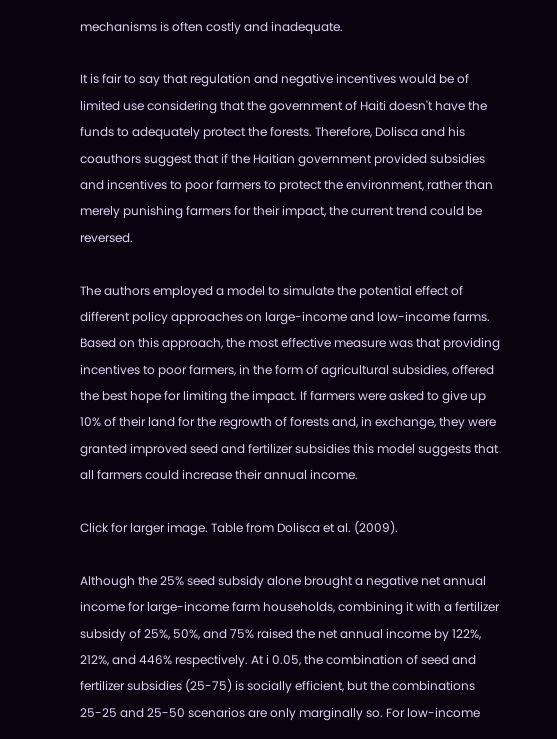mechanisms is often costly and inadequate.

It is fair to say that regulation and negative incentives would be of limited use considering that the government of Haiti doesn't have the funds to adequately protect the forests. Therefore, Dolisca and his coauthors suggest that if the Haitian government provided subsidies and incentives to poor farmers to protect the environment, rather than merely punishing farmers for their impact, the current trend could be reversed.

The authors employed a model to simulate the potential effect of different policy approaches on large-income and low-income farms. Based on this approach, the most effective measure was that providing incentives to poor farmers, in the form of agricultural subsidies, offered the best hope for limiting the impact. If farmers were asked to give up 10% of their land for the regrowth of forests and, in exchange, they were granted improved seed and fertilizer subsidies this model suggests that all farmers could increase their annual income.

Click for larger image. Table from Dolisca et al. (2009).

Although the 25% seed subsidy alone brought a negative net annual income for large-income farm households, combining it with a fertilizer subsidy of 25%, 50%, and 75% raised the net annual income by 122%, 212%, and 446% respectively. At i 0.05, the combination of seed and fertilizer subsidies (25-75) is socially efficient, but the combinations 25-25 and 25-50 scenarios are only marginally so. For low-income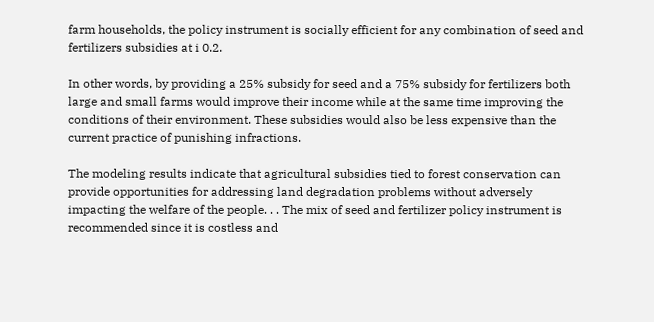farm households, the policy instrument is socially efficient for any combination of seed and fertilizers subsidies at i 0.2.

In other words, by providing a 25% subsidy for seed and a 75% subsidy for fertilizers both large and small farms would improve their income while at the same time improving the conditions of their environment. These subsidies would also be less expensive than the current practice of punishing infractions.

The modeling results indicate that agricultural subsidies tied to forest conservation can provide opportunities for addressing land degradation problems without adversely impacting the welfare of the people. . . The mix of seed and fertilizer policy instrument is recommended since it is costless and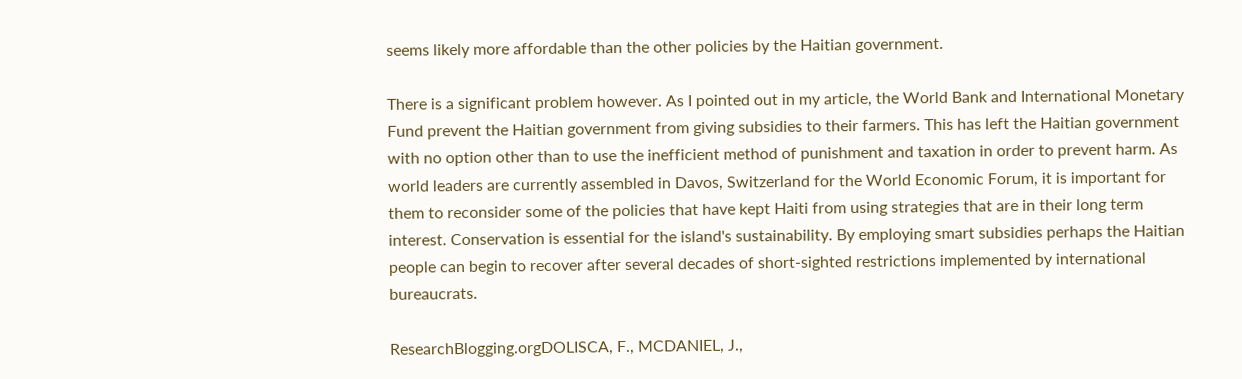seems likely more affordable than the other policies by the Haitian government.

There is a significant problem however. As I pointed out in my article, the World Bank and International Monetary Fund prevent the Haitian government from giving subsidies to their farmers. This has left the Haitian government with no option other than to use the inefficient method of punishment and taxation in order to prevent harm. As world leaders are currently assembled in Davos, Switzerland for the World Economic Forum, it is important for them to reconsider some of the policies that have kept Haiti from using strategies that are in their long term interest. Conservation is essential for the island's sustainability. By employing smart subsidies perhaps the Haitian people can begin to recover after several decades of short-sighted restrictions implemented by international bureaucrats.

ResearchBlogging.orgDOLISCA, F., MCDANIEL, J.,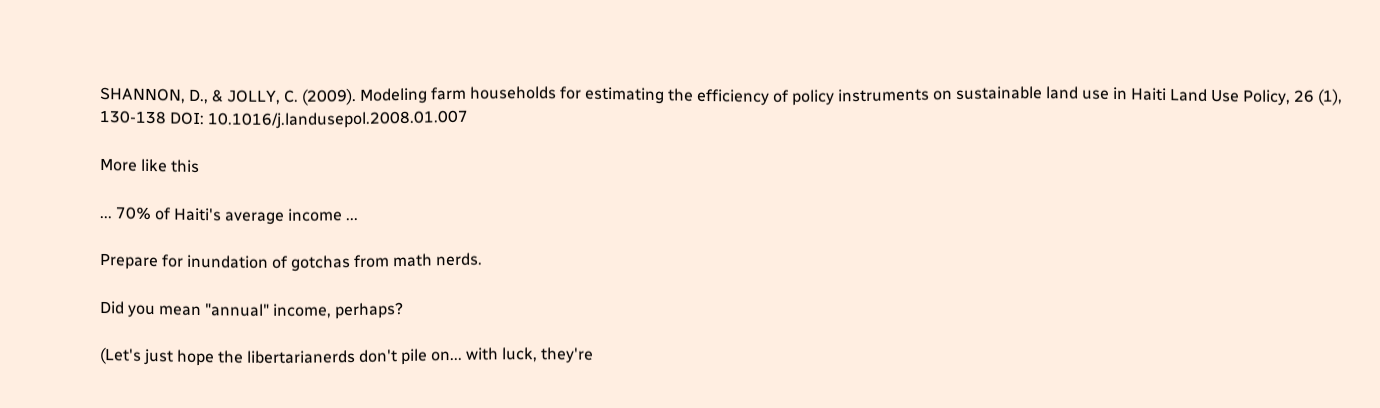SHANNON, D., & JOLLY, C. (2009). Modeling farm households for estimating the efficiency of policy instruments on sustainable land use in Haiti Land Use Policy, 26 (1), 130-138 DOI: 10.1016/j.landusepol.2008.01.007

More like this

... 70% of Haiti's average income ...

Prepare for inundation of gotchas from math nerds.

Did you mean "annual" income, perhaps?

(Let's just hope the libertarianerds don't pile on... with luck, they're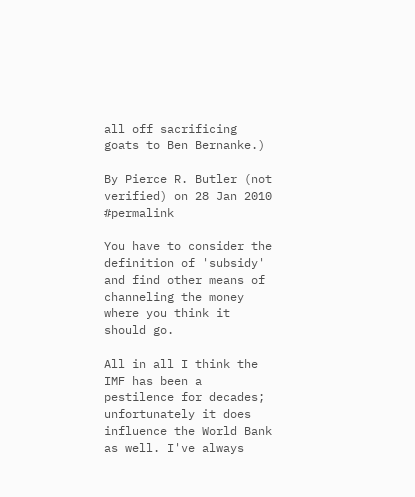all off sacrificing goats to Ben Bernanke.)

By Pierce R. Butler (not verified) on 28 Jan 2010 #permalink

You have to consider the definition of 'subsidy' and find other means of channeling the money where you think it should go.

All in all I think the IMF has been a pestilence for decades; unfortunately it does influence the World Bank as well. I've always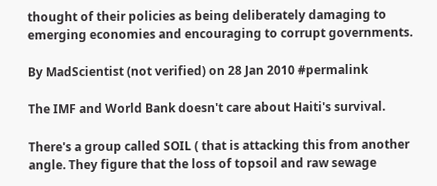thought of their policies as being deliberately damaging to emerging economies and encouraging to corrupt governments.

By MadScientist (not verified) on 28 Jan 2010 #permalink

The IMF and World Bank doesn't care about Haiti's survival.

There's a group called SOIL ( that is attacking this from another angle. They figure that the loss of topsoil and raw sewage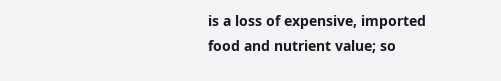is a loss of expensive, imported food and nutrient value; so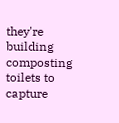they're building composting toilets to capture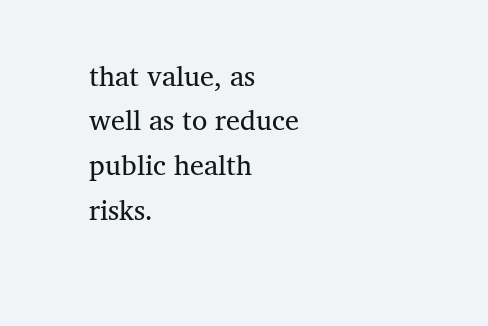that value, as well as to reduce public health risks.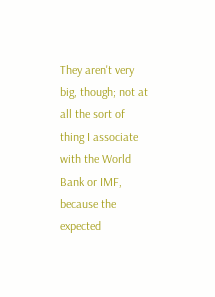They aren't very big, though; not at all the sort of thing I associate with the World Bank or IMF, because the expected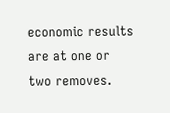economic results are at one or two removes.